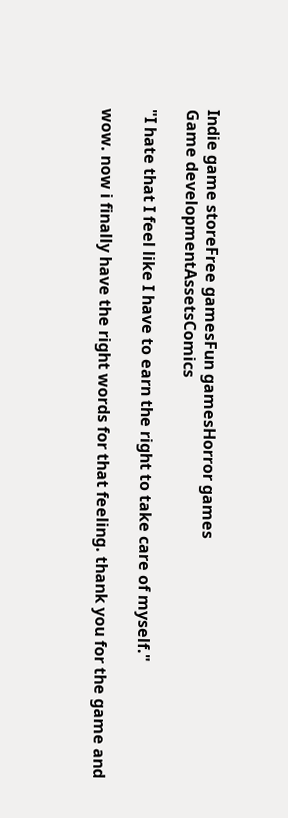Indie game storeFree gamesFun gamesHorror games
Game developmentAssetsComics

"I hate that I feel like I have to earn the right to take care of myself."

wow. now i finally have the right words for that feeling. thank you for the game and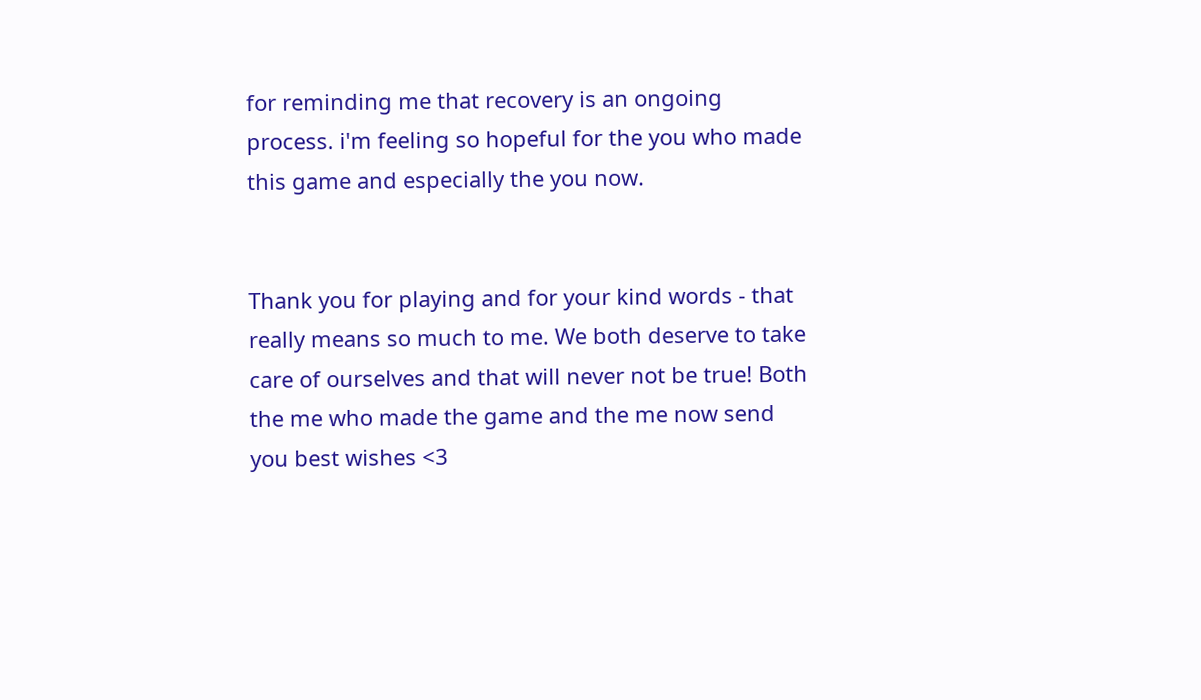for reminding me that recovery is an ongoing process. i'm feeling so hopeful for the you who made this game and especially the you now.


Thank you for playing and for your kind words - that really means so much to me. We both deserve to take care of ourselves and that will never not be true! Both the me who made the game and the me now send you best wishes <3